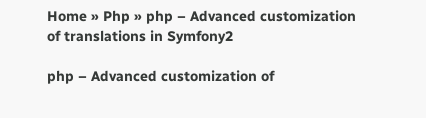Home » Php » php – Advanced customization of translations in Symfony2

php – Advanced customization of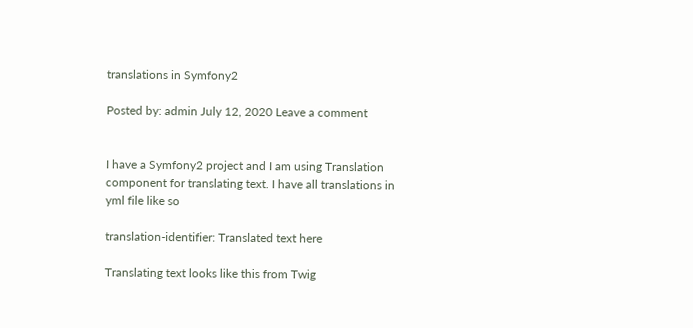translations in Symfony2

Posted by: admin July 12, 2020 Leave a comment


I have a Symfony2 project and I am using Translation component for translating text. I have all translations in yml file like so

translation-identifier: Translated text here

Translating text looks like this from Twig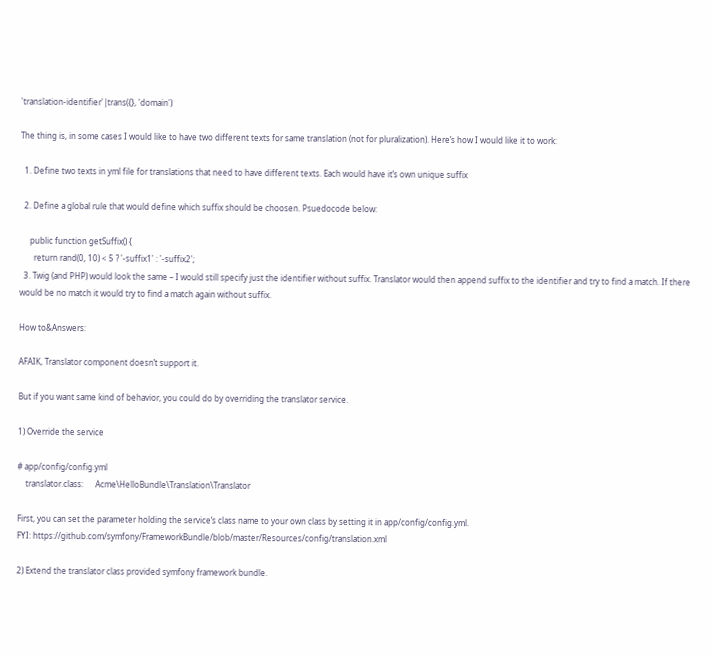'translation-identifier'|trans({}, 'domain')

The thing is, in some cases I would like to have two different texts for same translation (not for pluralization). Here’s how I would like it to work:

  1. Define two texts in yml file for translations that need to have different texts. Each would have it’s own unique suffix

  2. Define a global rule that would define which suffix should be choosen. Psuedocode below:

     public function getSuffix() {
       return rand(0, 10) < 5 ? '-suffix1' : '-suffix2';
  3. Twig (and PHP) would look the same – I would still specify just the identifier without suffix. Translator would then append suffix to the identifier and try to find a match. If there would be no match it would try to find a match again without suffix.

How to&Answers:

AFAIK, Translator component doesn’t support it.

But if you want same kind of behavior, you could do by overriding the translator service.

1) Override the service

# app/config/config.yml
    translator.class:      Acme\HelloBundle\Translation\Translator

First, you can set the parameter holding the service’s class name to your own class by setting it in app/config/config.yml.
FYI: https://github.com/symfony/FrameworkBundle/blob/master/Resources/config/translation.xml

2) Extend the translator class provided symfony framework bundle.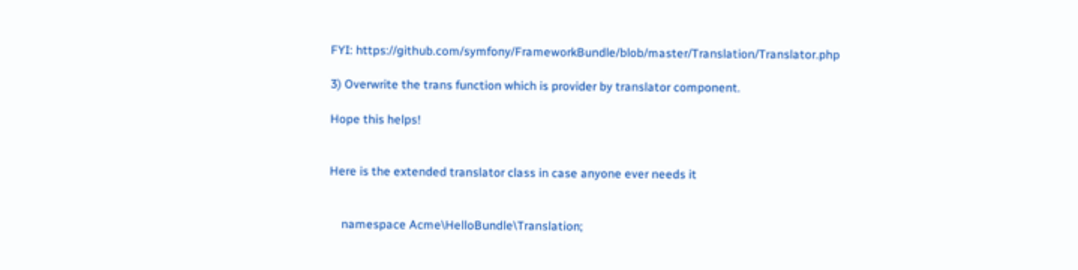FYI: https://github.com/symfony/FrameworkBundle/blob/master/Translation/Translator.php

3) Overwrite the trans function which is provider by translator component.

Hope this helps!


Here is the extended translator class in case anyone ever needs it


    namespace Acme\HelloBundle\Translation;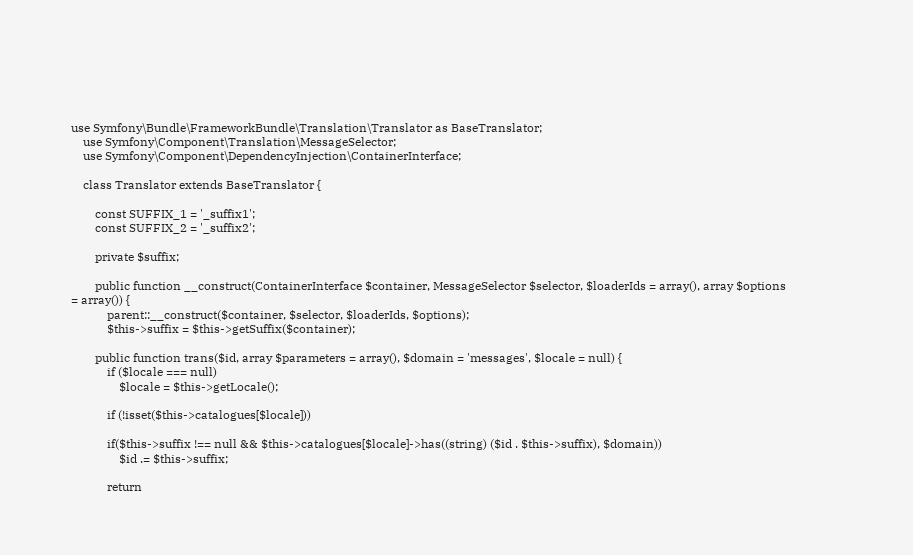use Symfony\Bundle\FrameworkBundle\Translation\Translator as BaseTranslator;
    use Symfony\Component\Translation\MessageSelector;
    use Symfony\Component\DependencyInjection\ContainerInterface;

    class Translator extends BaseTranslator {

        const SUFFIX_1 = '_suffix1';
        const SUFFIX_2 = '_suffix2';

        private $suffix;

        public function __construct(ContainerInterface $container, MessageSelector $selector, $loaderIds = array(), array $options = array()) {
            parent::__construct($container, $selector, $loaderIds, $options);
            $this->suffix = $this->getSuffix($container);

        public function trans($id, array $parameters = array(), $domain = 'messages', $locale = null) {
            if ($locale === null)
                $locale = $this->getLocale();

            if (!isset($this->catalogues[$locale]))

            if($this->suffix !== null && $this->catalogues[$locale]->has((string) ($id . $this->suffix), $domain))
                $id .= $this->suffix;

            return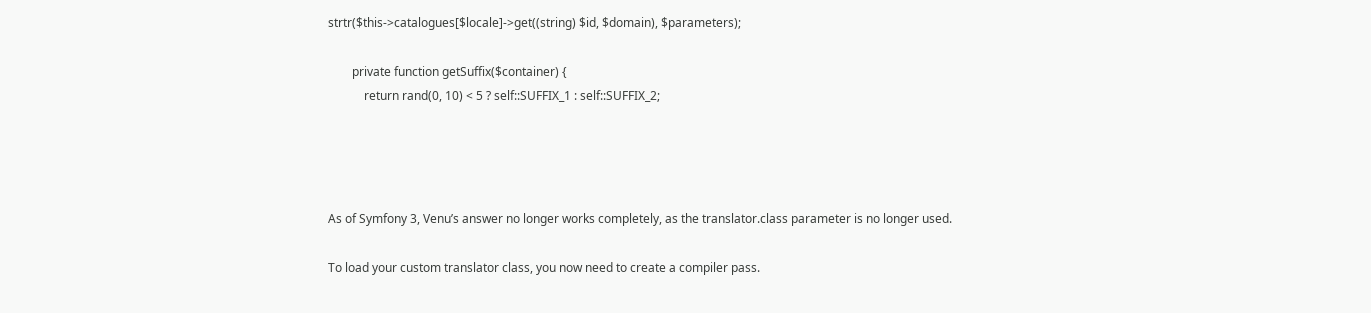strtr($this->catalogues[$locale]->get((string) $id, $domain), $parameters);

        private function getSuffix($container) {
            return rand(0, 10) < 5 ? self::SUFFIX_1 : self::SUFFIX_2;




As of Symfony 3, Venu’s answer no longer works completely, as the translator.class parameter is no longer used.

To load your custom translator class, you now need to create a compiler pass.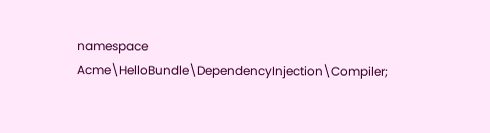namespace Acme\HelloBundle\DependencyInjection\Compiler;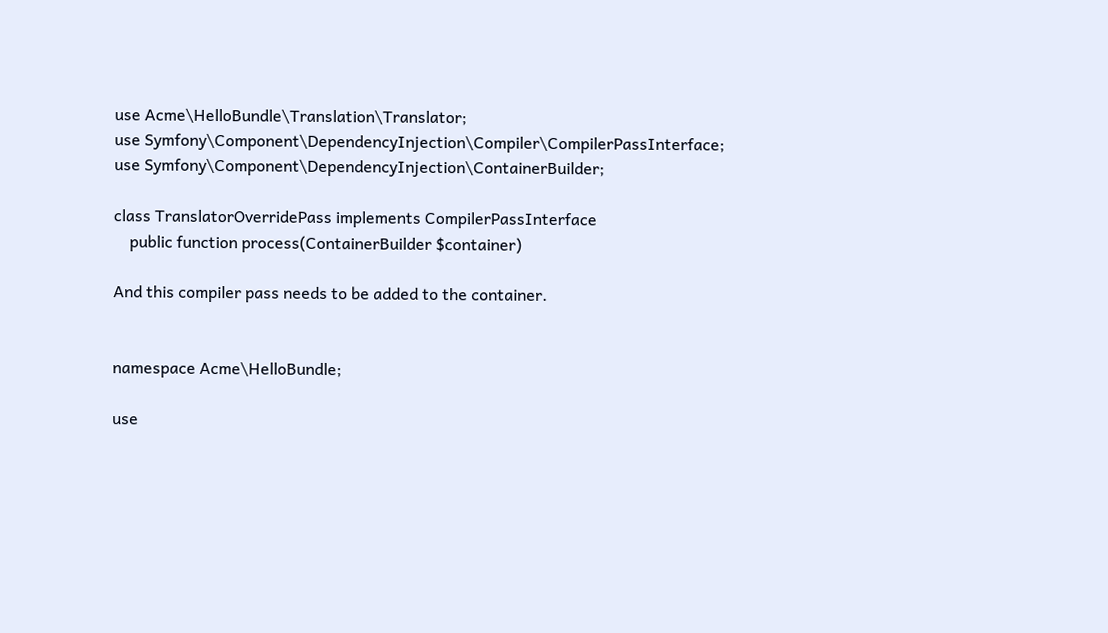use Acme\HelloBundle\Translation\Translator;
use Symfony\Component\DependencyInjection\Compiler\CompilerPassInterface;
use Symfony\Component\DependencyInjection\ContainerBuilder;

class TranslatorOverridePass implements CompilerPassInterface
    public function process(ContainerBuilder $container)

And this compiler pass needs to be added to the container.


namespace Acme\HelloBundle;

use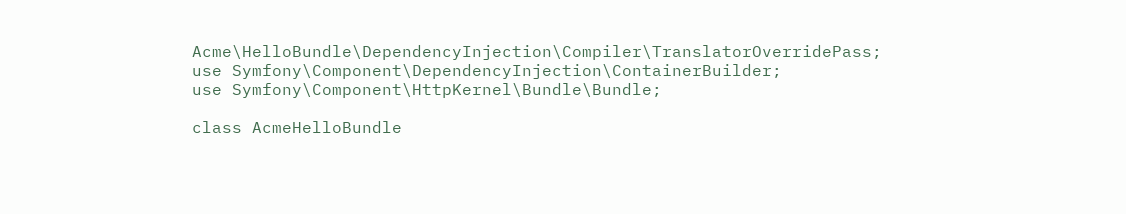Acme\HelloBundle\DependencyInjection\Compiler\TranslatorOverridePass;
use Symfony\Component\DependencyInjection\ContainerBuilder;
use Symfony\Component\HttpKernel\Bundle\Bundle;

class AcmeHelloBundle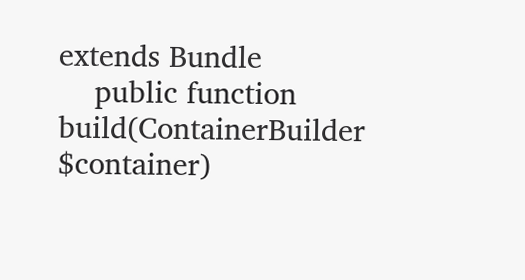extends Bundle
    public function build(ContainerBuilder $container)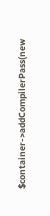$container->addCompilerPass(new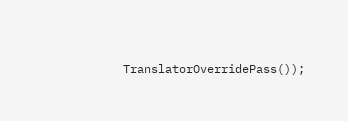TranslatorOverridePass());